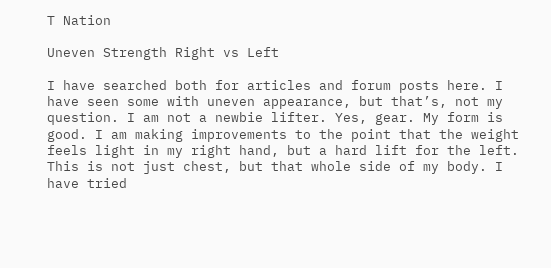T Nation

Uneven Strength Right vs Left

I have searched both for articles and forum posts here. I have seen some with uneven appearance, but that’s, not my question. I am not a newbie lifter. Yes, gear. My form is good. I am making improvements to the point that the weight feels light in my right hand, but a hard lift for the left. This is not just chest, but that whole side of my body. I have tried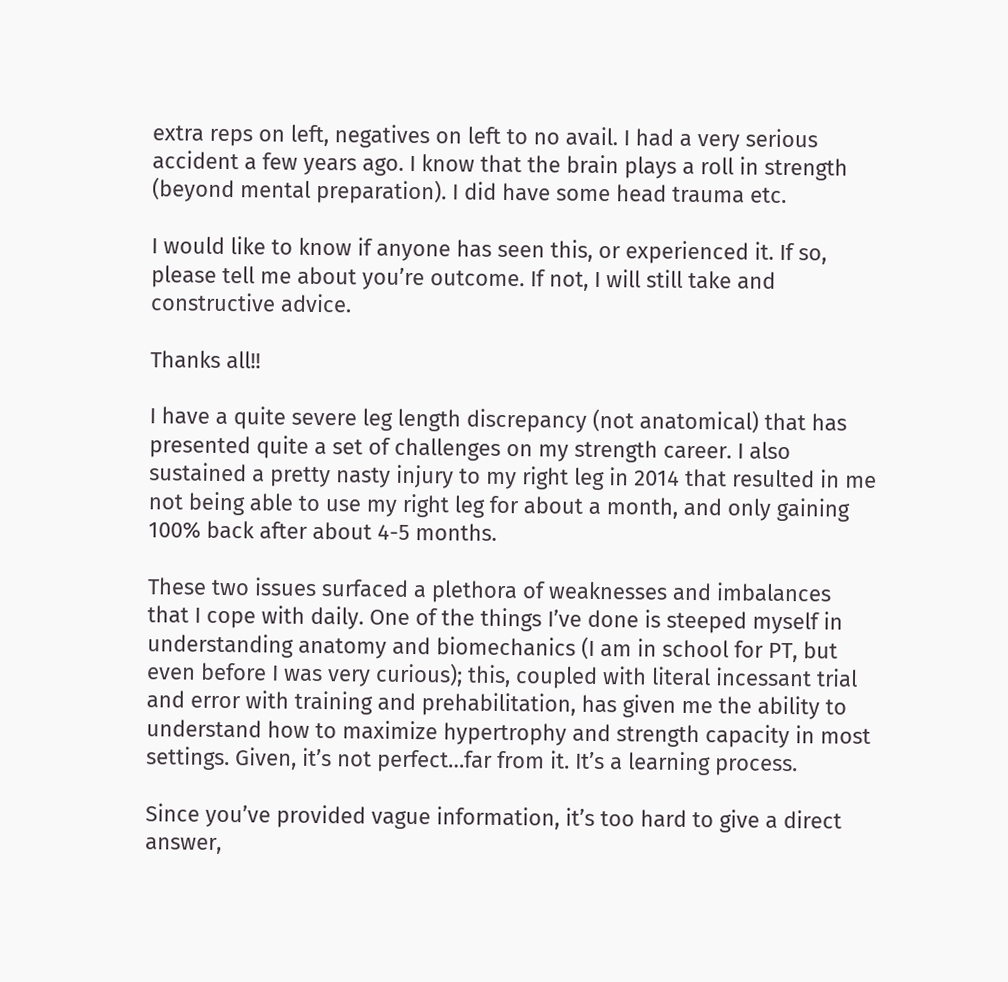extra reps on left, negatives on left to no avail. I had a very serious accident a few years ago. I know that the brain plays a roll in strength (beyond mental preparation). I did have some head trauma etc.

I would like to know if anyone has seen this, or experienced it. If so, please tell me about you’re outcome. If not, I will still take and constructive advice.

Thanks all!!

I have a quite severe leg length discrepancy (not anatomical) that has presented quite a set of challenges on my strength career. I also sustained a pretty nasty injury to my right leg in 2014 that resulted in me not being able to use my right leg for about a month, and only gaining 100% back after about 4-5 months.

These two issues surfaced a plethora of weaknesses and imbalances that I cope with daily. One of the things I’ve done is steeped myself in understanding anatomy and biomechanics (I am in school for PT, but even before I was very curious); this, coupled with literal incessant trial and error with training and prehabilitation, has given me the ability to understand how to maximize hypertrophy and strength capacity in most settings. Given, it’s not perfect…far from it. It’s a learning process.

Since you’ve provided vague information, it’s too hard to give a direct answer,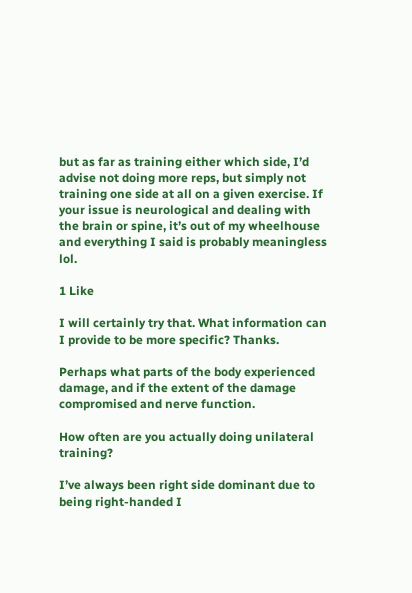but as far as training either which side, I’d advise not doing more reps, but simply not training one side at all on a given exercise. If your issue is neurological and dealing with the brain or spine, it’s out of my wheelhouse and everything I said is probably meaningless lol.

1 Like

I will certainly try that. What information can I provide to be more specific? Thanks.

Perhaps what parts of the body experienced damage, and if the extent of the damage compromised and nerve function.

How often are you actually doing unilateral training?

I’ve always been right side dominant due to being right-handed I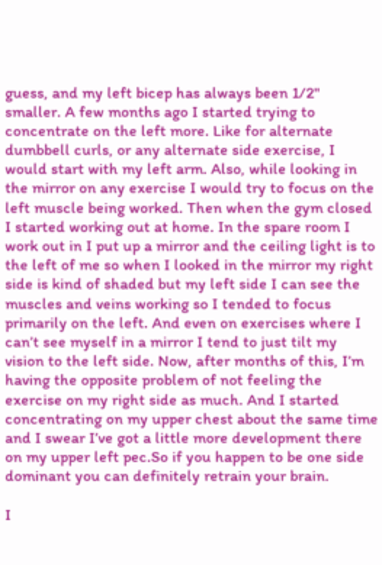guess, and my left bicep has always been 1/2" smaller. A few months ago I started trying to concentrate on the left more. Like for alternate dumbbell curls, or any alternate side exercise, I would start with my left arm. Also, while looking in the mirror on any exercise I would try to focus on the left muscle being worked. Then when the gym closed I started working out at home. In the spare room I work out in I put up a mirror and the ceiling light is to the left of me so when I looked in the mirror my right side is kind of shaded but my left side I can see the muscles and veins working so I tended to focus primarily on the left. And even on exercises where I can’t see myself in a mirror I tend to just tilt my vision to the left side. Now, after months of this, I’m having the opposite problem of not feeling the exercise on my right side as much. And I started concentrating on my upper chest about the same time and I swear I’ve got a little more development there on my upper left pec.So if you happen to be one side dominant you can definitely retrain your brain.

I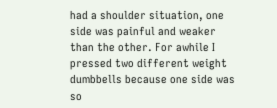had a shoulder situation, one side was painful and weaker than the other. For awhile I pressed two different weight dumbbells because one side was so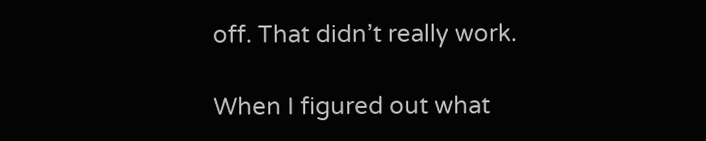off. That didn’t really work.

When I figured out what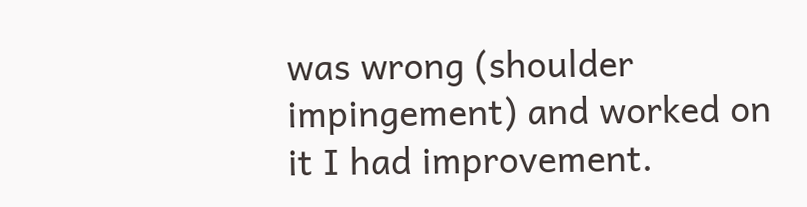was wrong (shoulder impingement) and worked on it I had improvement.